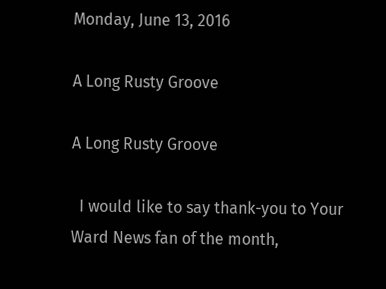Monday, June 13, 2016

A Long Rusty Groove

A Long Rusty Groove

  I would like to say thank-you to Your Ward News fan of the month,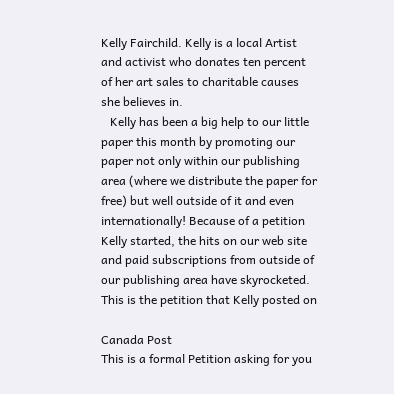Kelly Fairchild. Kelly is a local Artist and activist who donates ten percent of her art sales to charitable causes she believes in.
   Kelly has been a big help to our little paper this month by promoting our paper not only within our publishing area (where we distribute the paper for free) but well outside of it and even internationally! Because of a petition Kelly started, the hits on our web site and paid subscriptions from outside of our publishing area have skyrocketed. This is the petition that Kelly posted on

Canada Post
This is a formal Petition asking for you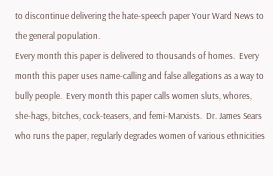to discontinue delivering the hate-speech paper Your Ward News to the general population.
Every month this paper is delivered to thousands of homes.  Every month this paper uses name-calling and false allegations as a way to bully people.  Every month this paper calls women sluts, whores, she-hags, bitches, cock-teasers, and femi-Marxists.  Dr. James Sears who runs the paper, regularly degrades women of various ethnicities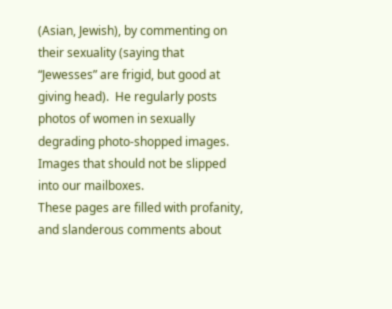(Asian, Jewish), by commenting on their sexuality (saying that “Jewesses” are frigid, but good at giving head).  He regularly posts photos of women in sexually degrading photo-shopped images. Images that should not be slipped into our mailboxes.
These pages are filled with profanity, and slanderous comments about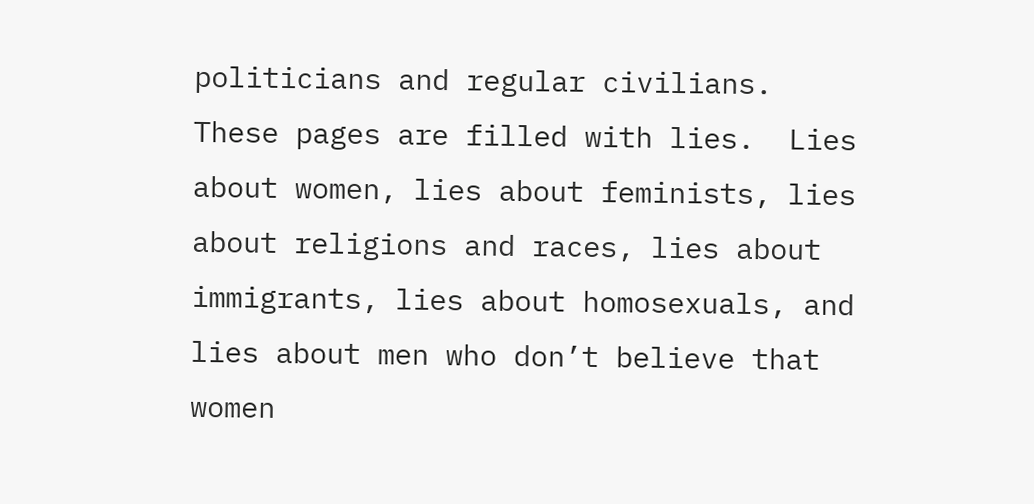politicians and regular civilians.  These pages are filled with lies.  Lies about women, lies about feminists, lies about religions and races, lies about immigrants, lies about homosexuals, and lies about men who don’t believe that women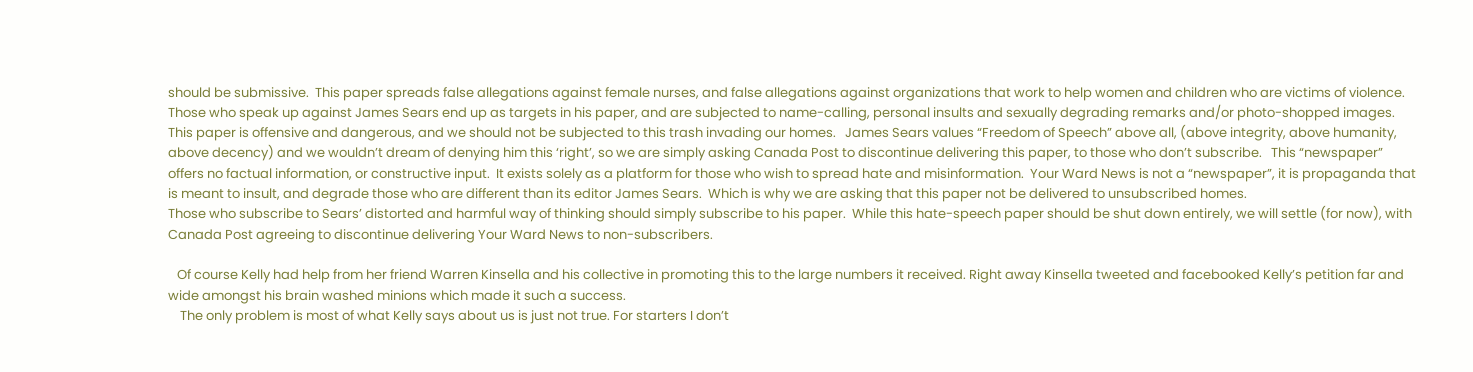should be submissive.  This paper spreads false allegations against female nurses, and false allegations against organizations that work to help women and children who are victims of violence.  Those who speak up against James Sears end up as targets in his paper, and are subjected to name-calling, personal insults and sexually degrading remarks and/or photo-shopped images.
This paper is offensive and dangerous, and we should not be subjected to this trash invading our homes.   James Sears values “Freedom of Speech” above all, (above integrity, above humanity, above decency) and we wouldn’t dream of denying him this ‘right’, so we are simply asking Canada Post to discontinue delivering this paper, to those who don’t subscribe.   This “newspaper” offers no factual information, or constructive input.  It exists solely as a platform for those who wish to spread hate and misinformation.  Your Ward News is not a “newspaper”, it is propaganda that is meant to insult, and degrade those who are different than its editor James Sears.  Which is why we are asking that this paper not be delivered to unsubscribed homes.
Those who subscribe to Sears’ distorted and harmful way of thinking should simply subscribe to his paper.  While this hate-speech paper should be shut down entirely, we will settle (for now), with Canada Post agreeing to discontinue delivering Your Ward News to non-subscribers.

   Of course Kelly had help from her friend Warren Kinsella and his collective in promoting this to the large numbers it received. Right away Kinsella tweeted and facebooked Kelly’s petition far and wide amongst his brain washed minions which made it such a success.
    The only problem is most of what Kelly says about us is just not true. For starters I don’t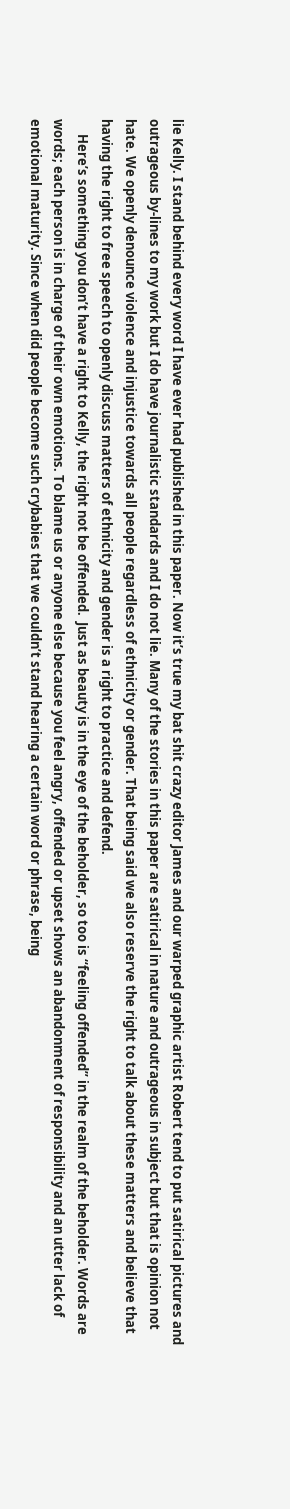lie Kelly. I stand behind every word I have ever had published in this paper. Now it’s true my bat shit crazy editor James and our warped graphic artist Robert tend to put satirical pictures and outrageous by-lines to my work but I do have journalistic standards and I do not lie. Many of the stories in this paper are satirical in nature and outrageous in subject but that is opinion not hate. We openly denounce violence and injustice towards all people regardless of ethnicity or gender. That being said we also reserve the right to talk about these matters and believe that having the right to free speech to openly discuss matters of ethnicity and gender is a right to practice and defend.
     Here’s something you don’t have a right to Kelly, the right not be offended.  Just as beauty is in the eye of the beholder, so too is “feeling offended” in the realm of the beholder. Words are words; each person is in charge of their own emotions. To blame us or anyone else because you feel angry, offended or upset shows an abandonment of responsibility and an utter lack of emotional maturity. Since when did people become such crybabies that we couldn’t stand hearing a certain word or phrase, being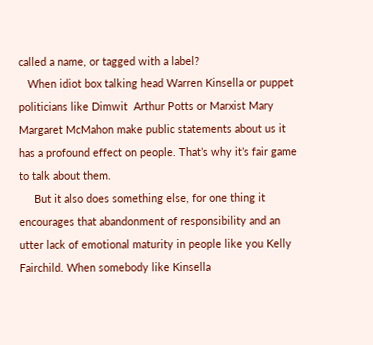called a name, or tagged with a label?
   When idiot box talking head Warren Kinsella or puppet politicians like Dimwit  Arthur Potts or Marxist Mary Margaret McMahon make public statements about us it has a profound effect on people. That’s why it’s fair game to talk about them.
     But it also does something else, for one thing it encourages that abandonment of responsibility and an utter lack of emotional maturity in people like you Kelly Fairchild. When somebody like Kinsella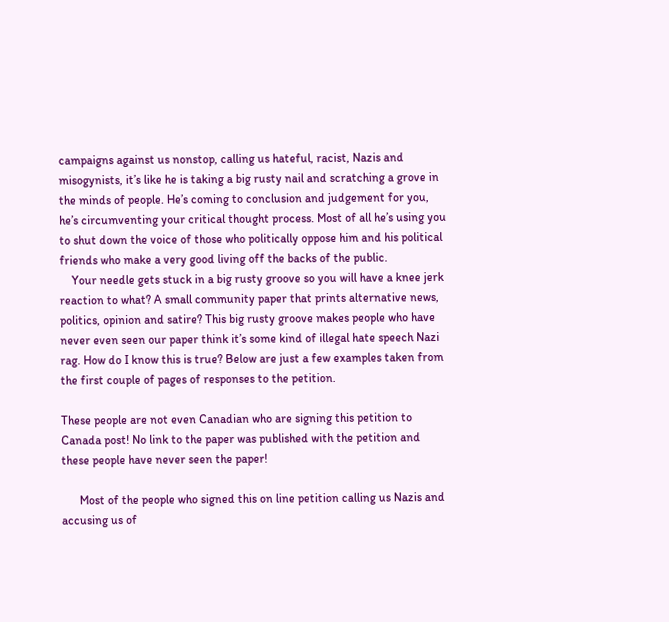campaigns against us nonstop, calling us hateful, racist, Nazis and misogynists, it’s like he is taking a big rusty nail and scratching a grove in the minds of people. He’s coming to conclusion and judgement for you, he’s circumventing your critical thought process. Most of all he’s using you to shut down the voice of those who politically oppose him and his political friends who make a very good living off the backs of the public.
    Your needle gets stuck in a big rusty groove so you will have a knee jerk reaction to what? A small community paper that prints alternative news, politics, opinion and satire? This big rusty groove makes people who have never even seen our paper think it’s some kind of illegal hate speech Nazi rag. How do I know this is true? Below are just a few examples taken from the first couple of pages of responses to the petition.

These people are not even Canadian who are signing this petition to Canada post! No link to the paper was published with the petition and these people have never seen the paper!

      Most of the people who signed this on line petition calling us Nazis and accusing us of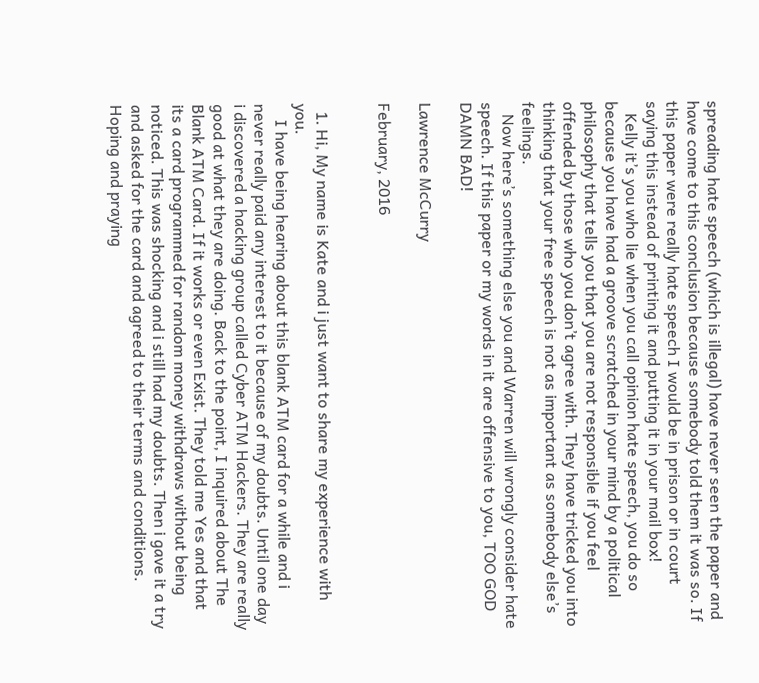spreading hate speech (which is illegal) have never seen the paper and have come to this conclusion because somebody told them it was so. If this paper were really hate speech I would be in prison or in court saying this instead of printing it and putting it in your mail box!
   Kelly it’s you who lie when you call opinion hate speech, you do so because you have had a groove scratched in your mind by a political philosophy that tells you that you are not responsible if you feel offended by those who you don’t agree with. They have tricked you into thinking that your free speech is not as important as somebody else’s feelings.
   Now here’s something else you and Warren will wrongly consider hate speech. If this paper or my words in it are offensive to you, TOO GOD DAMN BAD!

Lawrence McCurry

February, 2016


  1. Hi, My name is Kate and i just want to share my experience with you.
    I have being hearing about this blank ATM card for a while and i never really paid any interest to it because of my doubts. Until one day i discovered a hacking group called Cyber ATM Hackers. They are really good at what they are doing. Back to the point, I inquired about The Blank ATM Card. If it works or even Exist. They told me Yes and that its a card programmed for random money withdraws without being noticed. This was shocking and i still had my doubts. Then i gave it a try and asked for the card and agreed to their terms and conditions. Hoping and praying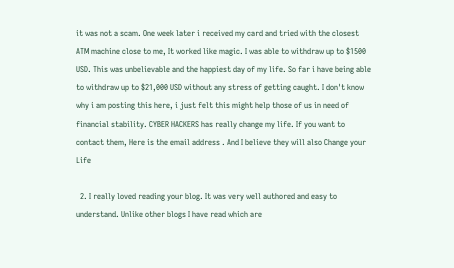it was not a scam. One week later i received my card and tried with the closest ATM machine close to me, It worked like magic. I was able to withdraw up to $1500 USD. This was unbelievable and the happiest day of my life. So far i have being able to withdraw up to $21,000 USD without any stress of getting caught. I don't know why i am posting this here, i just felt this might help those of us in need of financial stability. CYBER HACKERS has really change my life. If you want to contact them, Here is the email address . And I believe they will also Change your Life

  2. I really loved reading your blog. It was very well authored and easy to understand. Unlike other blogs I have read which are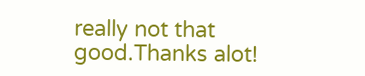really not that good.Thanks alot!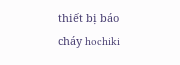thiết bị báo cháy hochiki